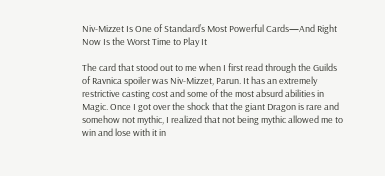Niv-Mizzet Is One of Standard’s Most Powerful Cards—And Right Now Is the Worst Time to Play It

The card that stood out to me when I first read through the Guilds of Ravnica spoiler was Niv-Mizzet, Parun. It has an extremely restrictive casting cost and some of the most absurd abilities in Magic. Once I got over the shock that the giant Dragon is rare and somehow not mythic, I realized that not being mythic allowed me to win and lose with it in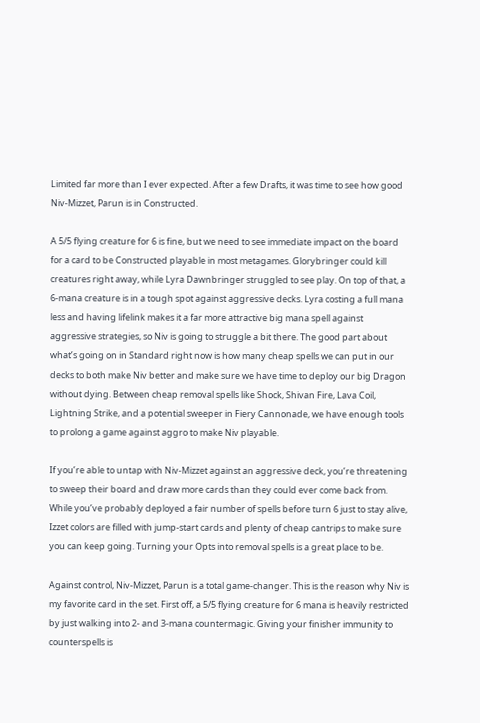Limited far more than I ever expected. After a few Drafts, it was time to see how good Niv-Mizzet, Parun is in Constructed.

A 5/5 flying creature for 6 is fine, but we need to see immediate impact on the board for a card to be Constructed playable in most metagames. Glorybringer could kill creatures right away, while Lyra Dawnbringer struggled to see play. On top of that, a 6-mana creature is in a tough spot against aggressive decks. Lyra costing a full mana less and having lifelink makes it a far more attractive big mana spell against aggressive strategies, so Niv is going to struggle a bit there. The good part about what’s going on in Standard right now is how many cheap spells we can put in our decks to both make Niv better and make sure we have time to deploy our big Dragon without dying. Between cheap removal spells like Shock, Shivan Fire, Lava Coil, Lightning Strike, and a potential sweeper in Fiery Cannonade, we have enough tools to prolong a game against aggro to make Niv playable.

If you’re able to untap with Niv-Mizzet against an aggressive deck, you’re threatening to sweep their board and draw more cards than they could ever come back from. While you’ve probably deployed a fair number of spells before turn 6 just to stay alive, Izzet colors are filled with jump-start cards and plenty of cheap cantrips to make sure you can keep going. Turning your Opts into removal spells is a great place to be.

Against control, Niv-Mizzet, Parun is a total game-changer. This is the reason why Niv is my favorite card in the set. First off, a 5/5 flying creature for 6 mana is heavily restricted by just walking into 2- and 3-mana countermagic. Giving your finisher immunity to counterspells is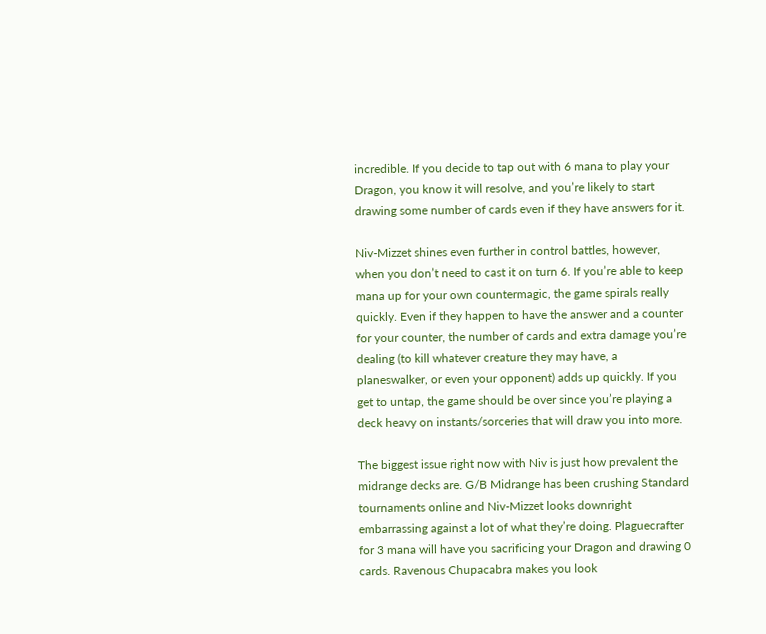incredible. If you decide to tap out with 6 mana to play your Dragon, you know it will resolve, and you’re likely to start drawing some number of cards even if they have answers for it.

Niv-Mizzet shines even further in control battles, however, when you don’t need to cast it on turn 6. If you’re able to keep mana up for your own countermagic, the game spirals really quickly. Even if they happen to have the answer and a counter for your counter, the number of cards and extra damage you’re dealing (to kill whatever creature they may have, a planeswalker, or even your opponent) adds up quickly. If you get to untap, the game should be over since you’re playing a deck heavy on instants/sorceries that will draw you into more.

The biggest issue right now with Niv is just how prevalent the midrange decks are. G/B Midrange has been crushing Standard tournaments online and Niv-Mizzet looks downright embarrassing against a lot of what they’re doing. Plaguecrafter for 3 mana will have you sacrificing your Dragon and drawing 0 cards. Ravenous Chupacabra makes you look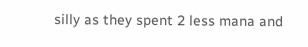silly as they spent 2 less mana and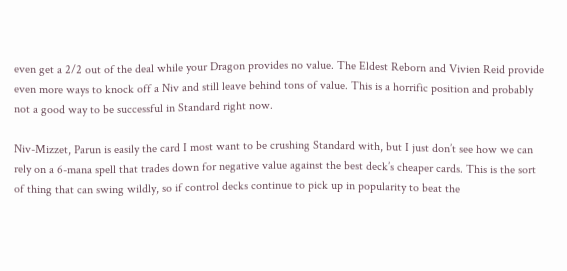even get a 2/2 out of the deal while your Dragon provides no value. The Eldest Reborn and Vivien Reid provide even more ways to knock off a Niv and still leave behind tons of value. This is a horrific position and probably not a good way to be successful in Standard right now.

Niv-Mizzet, Parun is easily the card I most want to be crushing Standard with, but I just don’t see how we can rely on a 6-mana spell that trades down for negative value against the best deck’s cheaper cards. This is the sort of thing that can swing wildly, so if control decks continue to pick up in popularity to beat the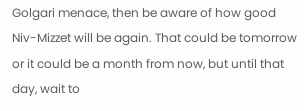Golgari menace, then be aware of how good Niv-Mizzet will be again. That could be tomorrow or it could be a month from now, but until that day, wait to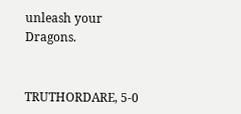unleash your Dragons.


TRUTHORDARE, 5-0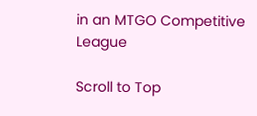in an MTGO Competitive League

Scroll to Top